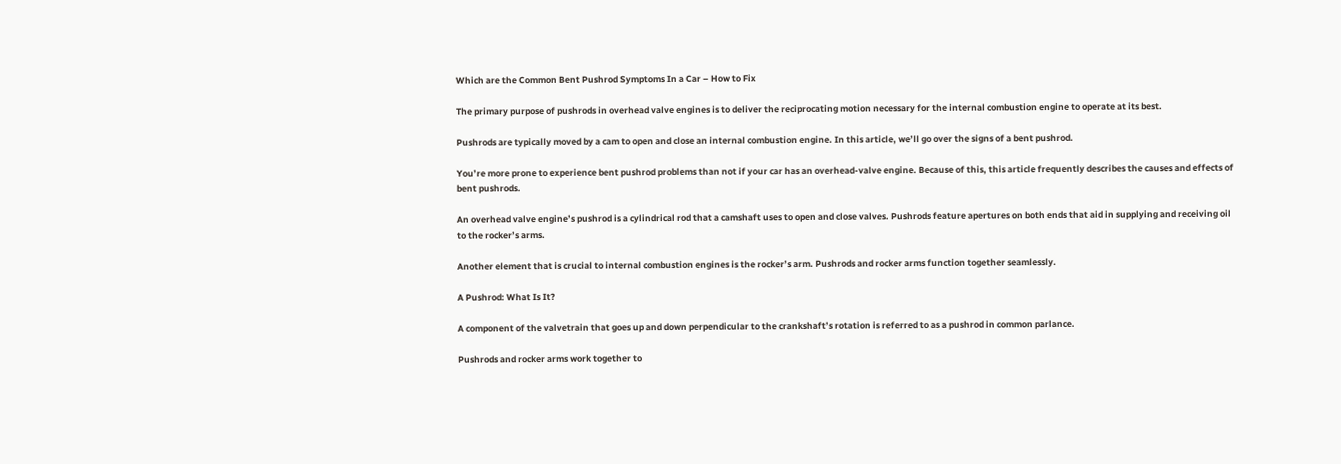Which are the Common Bent Pushrod Symptoms In a Car – How to Fix

The primary purpose of pushrods in overhead valve engines is to deliver the reciprocating motion necessary for the internal combustion engine to operate at its best.

Pushrods are typically moved by a cam to open and close an internal combustion engine. In this article, we’ll go over the signs of a bent pushrod.

You’re more prone to experience bent pushrod problems than not if your car has an overhead-valve engine. Because of this, this article frequently describes the causes and effects of bent pushrods.

An overhead valve engine’s pushrod is a cylindrical rod that a camshaft uses to open and close valves. Pushrods feature apertures on both ends that aid in supplying and receiving oil to the rocker’s arms.

Another element that is crucial to internal combustion engines is the rocker’s arm. Pushrods and rocker arms function together seamlessly.

A Pushrod: What Is It?

A component of the valvetrain that goes up and down perpendicular to the crankshaft’s rotation is referred to as a pushrod in common parlance.

Pushrods and rocker arms work together to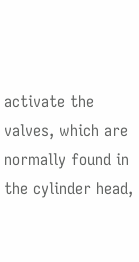activate the valves, which are normally found in the cylinder head,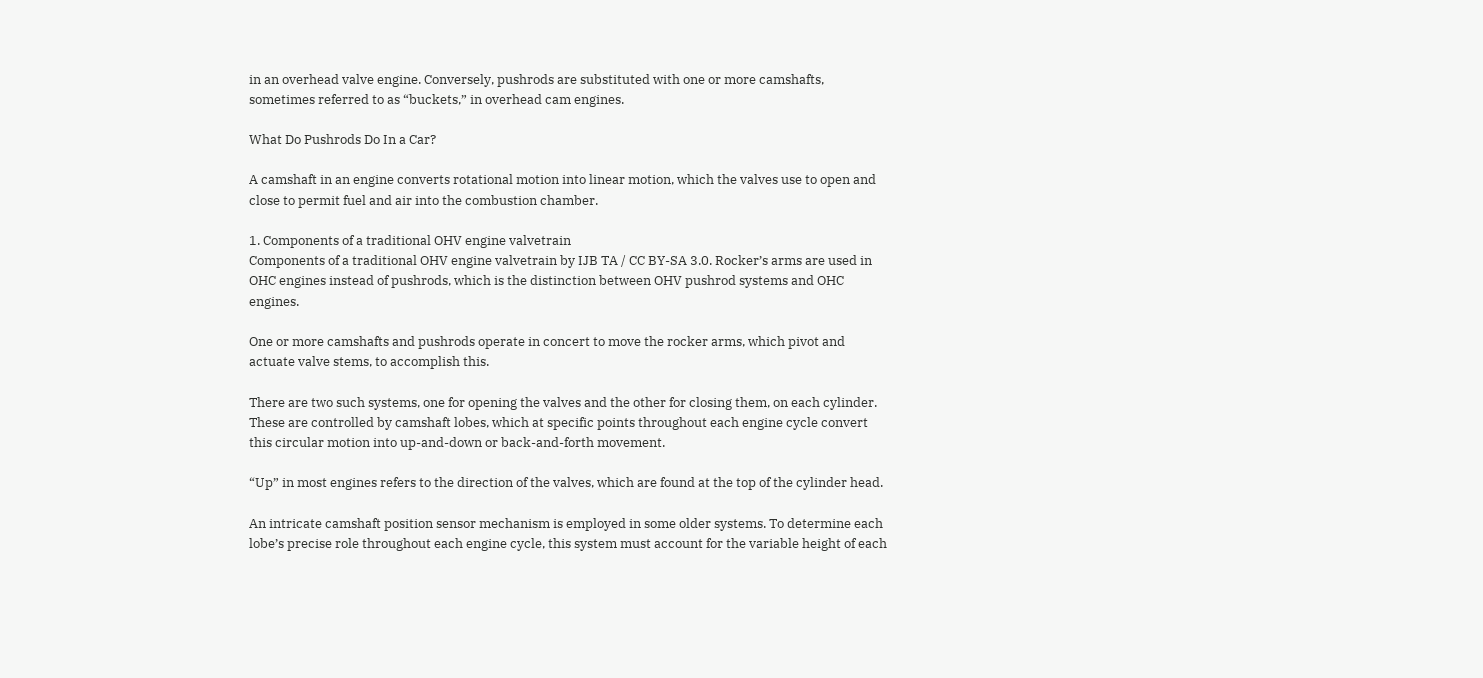in an overhead valve engine. Conversely, pushrods are substituted with one or more camshafts, sometimes referred to as “buckets,” in overhead cam engines.

What Do Pushrods Do In a Car?

A camshaft in an engine converts rotational motion into linear motion, which the valves use to open and close to permit fuel and air into the combustion chamber.

1. Components of a traditional OHV engine valvetrain
Components of a traditional OHV engine valvetrain by IJB TA / CC BY-SA 3.0. Rocker’s arms are used in OHC engines instead of pushrods, which is the distinction between OHV pushrod systems and OHC engines.

One or more camshafts and pushrods operate in concert to move the rocker arms, which pivot and actuate valve stems, to accomplish this.

There are two such systems, one for opening the valves and the other for closing them, on each cylinder. These are controlled by camshaft lobes, which at specific points throughout each engine cycle convert this circular motion into up-and-down or back-and-forth movement.

“Up” in most engines refers to the direction of the valves, which are found at the top of the cylinder head.

An intricate camshaft position sensor mechanism is employed in some older systems. To determine each lobe’s precise role throughout each engine cycle, this system must account for the variable height of each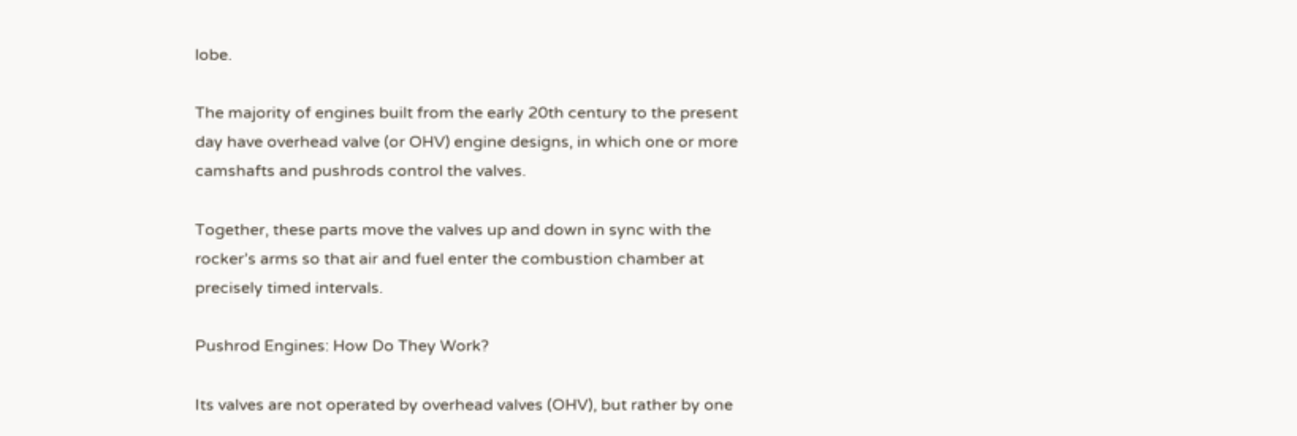lobe.

The majority of engines built from the early 20th century to the present day have overhead valve (or OHV) engine designs, in which one or more camshafts and pushrods control the valves.

Together, these parts move the valves up and down in sync with the rocker’s arms so that air and fuel enter the combustion chamber at precisely timed intervals.

Pushrod Engines: How Do They Work?

Its valves are not operated by overhead valves (OHV), but rather by one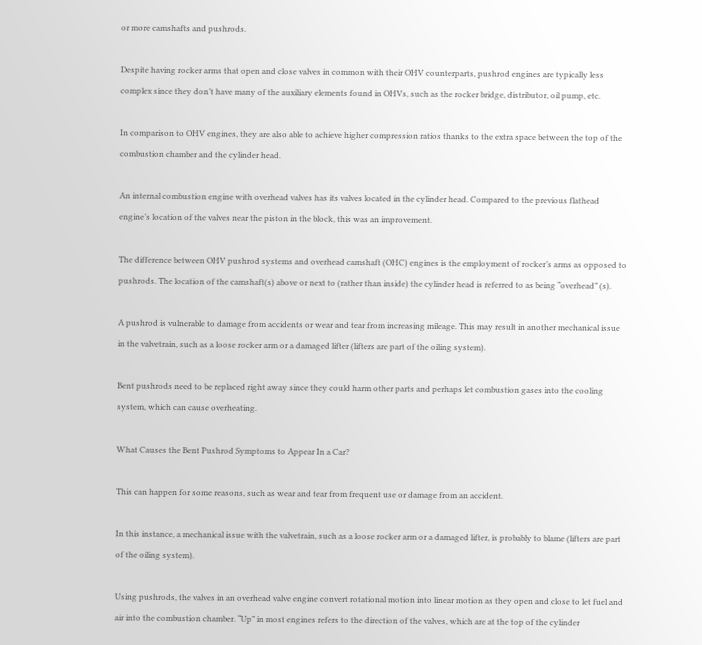or more camshafts and pushrods.

Despite having rocker arms that open and close valves in common with their OHV counterparts, pushrod engines are typically less complex since they don’t have many of the auxiliary elements found in OHVs, such as the rocker bridge, distributor, oil pump, etc.

In comparison to OHV engines, they are also able to achieve higher compression ratios thanks to the extra space between the top of the combustion chamber and the cylinder head.

An internal combustion engine with overhead valves has its valves located in the cylinder head. Compared to the previous flathead engine’s location of the valves near the piston in the block, this was an improvement.

The difference between OHV pushrod systems and overhead camshaft (OHC) engines is the employment of rocker’s arms as opposed to pushrods. The location of the camshaft(s) above or next to (rather than inside) the cylinder head is referred to as being “overhead” (s).

A pushrod is vulnerable to damage from accidents or wear and tear from increasing mileage. This may result in another mechanical issue in the valvetrain, such as a loose rocker arm or a damaged lifter (lifters are part of the oiling system).

Bent pushrods need to be replaced right away since they could harm other parts and perhaps let combustion gases into the cooling system, which can cause overheating.

What Causes the Bent Pushrod Symptoms to Appear In a Car?

This can happen for some reasons, such as wear and tear from frequent use or damage from an accident.

In this instance, a mechanical issue with the valvetrain, such as a loose rocker arm or a damaged lifter, is probably to blame (lifters are part of the oiling system).

Using pushrods, the valves in an overhead valve engine convert rotational motion into linear motion as they open and close to let fuel and air into the combustion chamber. “Up” in most engines refers to the direction of the valves, which are at the top of the cylinder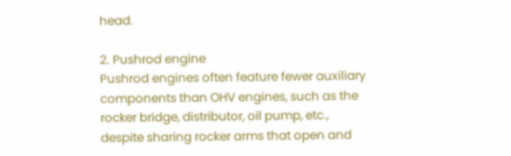head.

2. Pushrod engine
Pushrod engines often feature fewer auxiliary components than OHV engines, such as the rocker bridge, distributor, oil pump, etc., despite sharing rocker arms that open and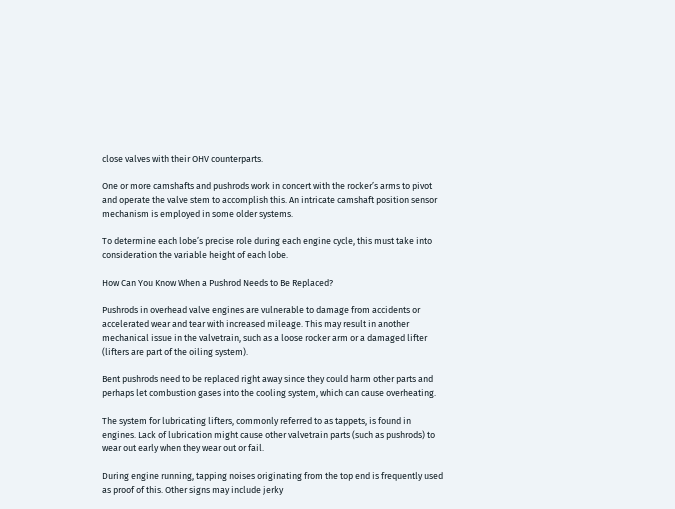close valves with their OHV counterparts.

One or more camshafts and pushrods work in concert with the rocker’s arms to pivot and operate the valve stem to accomplish this. An intricate camshaft position sensor mechanism is employed in some older systems.

To determine each lobe’s precise role during each engine cycle, this must take into consideration the variable height of each lobe.

How Can You Know When a Pushrod Needs to Be Replaced?

Pushrods in overhead valve engines are vulnerable to damage from accidents or accelerated wear and tear with increased mileage. This may result in another mechanical issue in the valvetrain, such as a loose rocker arm or a damaged lifter (lifters are part of the oiling system).

Bent pushrods need to be replaced right away since they could harm other parts and perhaps let combustion gases into the cooling system, which can cause overheating.

The system for lubricating lifters, commonly referred to as tappets, is found in engines. Lack of lubrication might cause other valvetrain parts (such as pushrods) to wear out early when they wear out or fail.

During engine running, tapping noises originating from the top end is frequently used as proof of this. Other signs may include jerky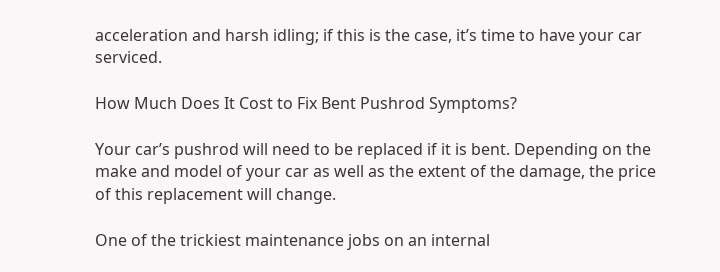acceleration and harsh idling; if this is the case, it’s time to have your car serviced.

How Much Does It Cost to Fix Bent Pushrod Symptoms?

Your car’s pushrod will need to be replaced if it is bent. Depending on the make and model of your car as well as the extent of the damage, the price of this replacement will change.

One of the trickiest maintenance jobs on an internal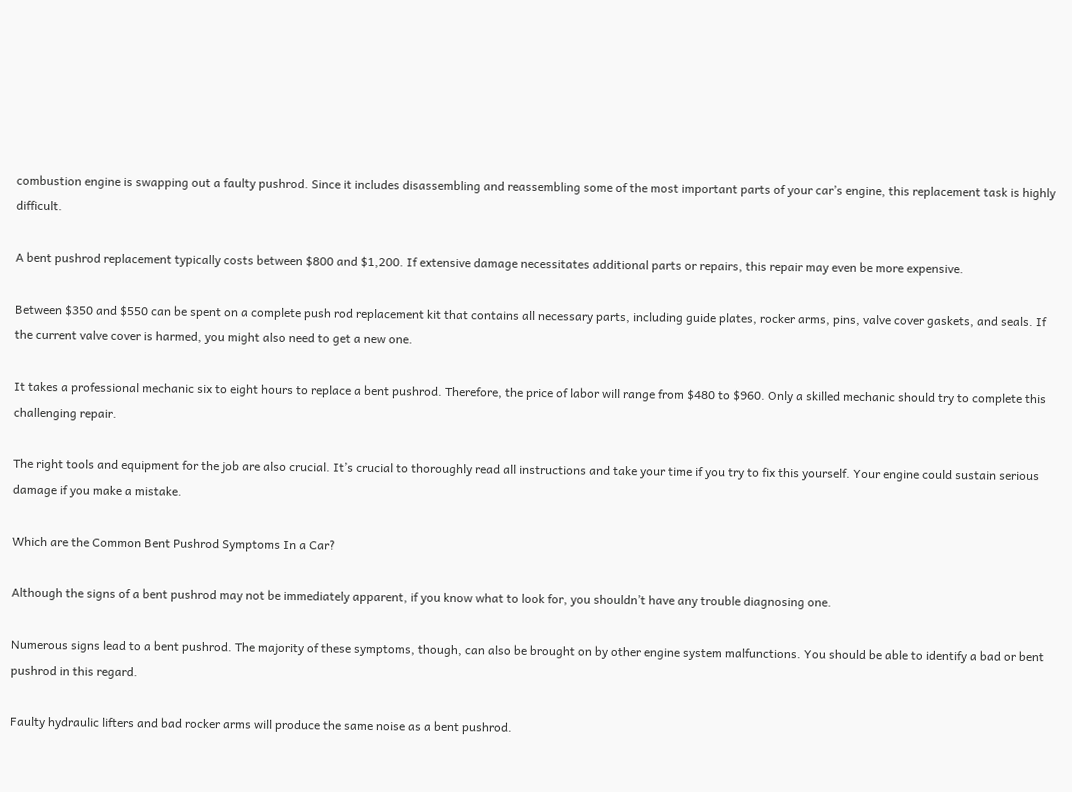combustion engine is swapping out a faulty pushrod. Since it includes disassembling and reassembling some of the most important parts of your car’s engine, this replacement task is highly difficult.

A bent pushrod replacement typically costs between $800 and $1,200. If extensive damage necessitates additional parts or repairs, this repair may even be more expensive.

Between $350 and $550 can be spent on a complete push rod replacement kit that contains all necessary parts, including guide plates, rocker arms, pins, valve cover gaskets, and seals. If the current valve cover is harmed, you might also need to get a new one.

It takes a professional mechanic six to eight hours to replace a bent pushrod. Therefore, the price of labor will range from $480 to $960. Only a skilled mechanic should try to complete this challenging repair.

The right tools and equipment for the job are also crucial. It’s crucial to thoroughly read all instructions and take your time if you try to fix this yourself. Your engine could sustain serious damage if you make a mistake.

Which are the Common Bent Pushrod Symptoms In a Car?

Although the signs of a bent pushrod may not be immediately apparent, if you know what to look for, you shouldn’t have any trouble diagnosing one.

Numerous signs lead to a bent pushrod. The majority of these symptoms, though, can also be brought on by other engine system malfunctions. You should be able to identify a bad or bent pushrod in this regard.

Faulty hydraulic lifters and bad rocker arms will produce the same noise as a bent pushrod.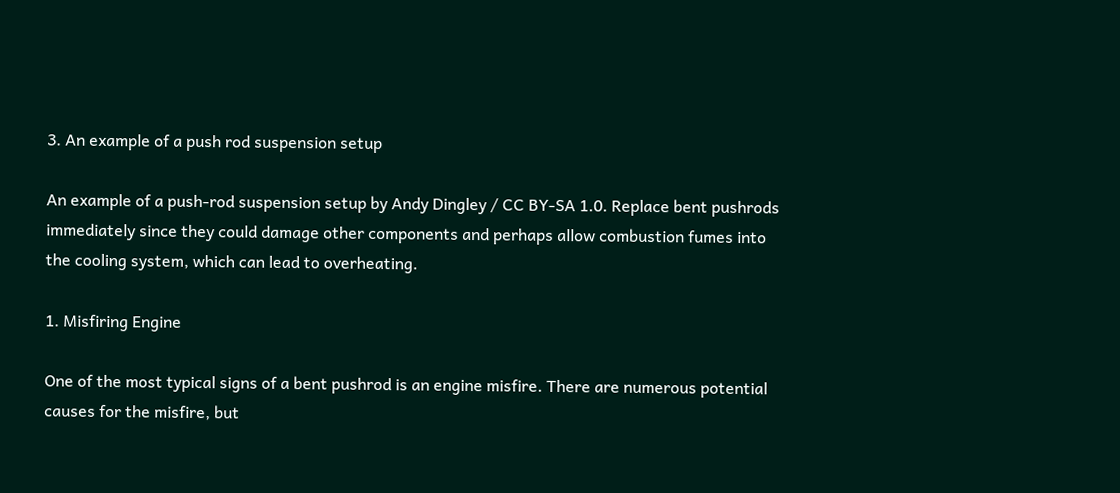3. An example of a push rod suspension setup

An example of a push-rod suspension setup by Andy Dingley / CC BY-SA 1.0. Replace bent pushrods immediately since they could damage other components and perhaps allow combustion fumes into the cooling system, which can lead to overheating.

1. Misfiring Engine

One of the most typical signs of a bent pushrod is an engine misfire. There are numerous potential causes for the misfire, but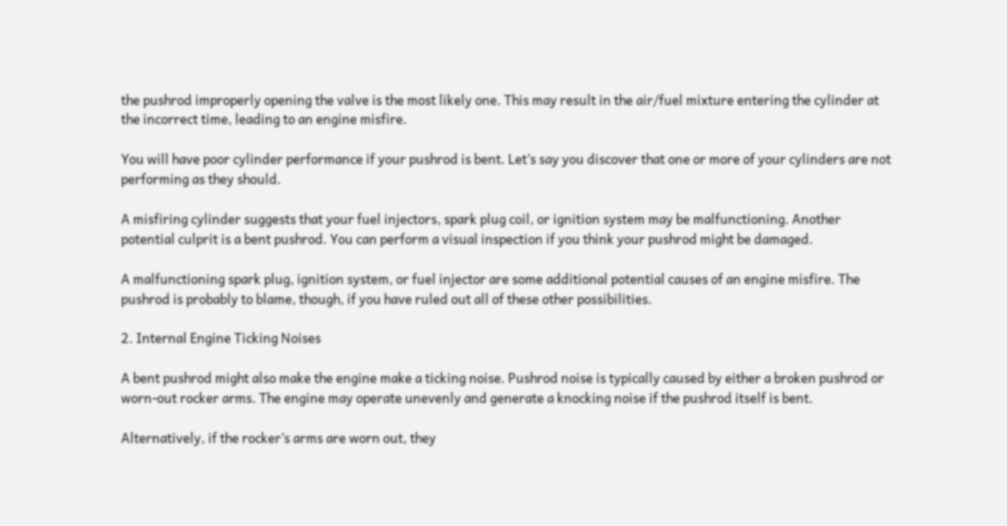the pushrod improperly opening the valve is the most likely one. This may result in the air/fuel mixture entering the cylinder at the incorrect time, leading to an engine misfire.

You will have poor cylinder performance if your pushrod is bent. Let’s say you discover that one or more of your cylinders are not performing as they should.

A misfiring cylinder suggests that your fuel injectors, spark plug coil, or ignition system may be malfunctioning. Another potential culprit is a bent pushrod. You can perform a visual inspection if you think your pushrod might be damaged.

A malfunctioning spark plug, ignition system, or fuel injector are some additional potential causes of an engine misfire. The pushrod is probably to blame, though, if you have ruled out all of these other possibilities.

2. Internal Engine Ticking Noises

A bent pushrod might also make the engine make a ticking noise. Pushrod noise is typically caused by either a broken pushrod or worn-out rocker arms. The engine may operate unevenly and generate a knocking noise if the pushrod itself is bent.

Alternatively, if the rocker’s arms are worn out, they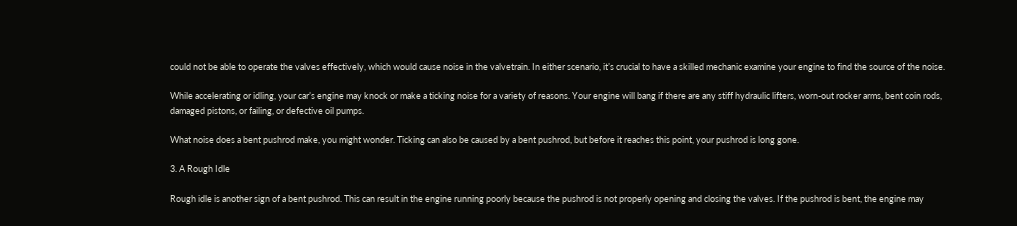could not be able to operate the valves effectively, which would cause noise in the valvetrain. In either scenario, it’s crucial to have a skilled mechanic examine your engine to find the source of the noise.

While accelerating or idling, your car’s engine may knock or make a ticking noise for a variety of reasons. Your engine will bang if there are any stiff hydraulic lifters, worn-out rocker arms, bent coin rods, damaged pistons, or failing, or defective oil pumps.

What noise does a bent pushrod make, you might wonder. Ticking can also be caused by a bent pushrod, but before it reaches this point, your pushrod is long gone.

3. A Rough Idle

Rough idle is another sign of a bent pushrod. This can result in the engine running poorly because the pushrod is not properly opening and closing the valves. If the pushrod is bent, the engine may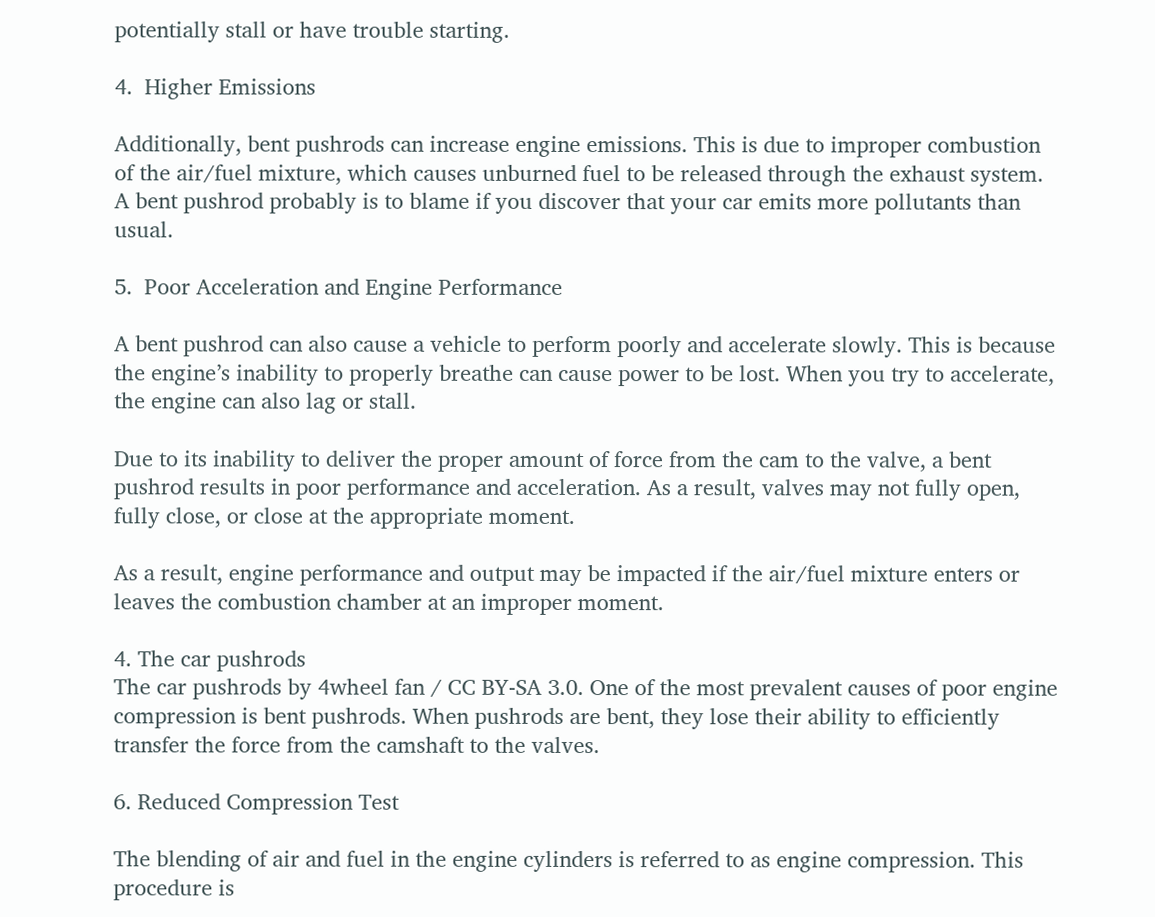potentially stall or have trouble starting.

4.  Higher Emissions

Additionally, bent pushrods can increase engine emissions. This is due to improper combustion of the air/fuel mixture, which causes unburned fuel to be released through the exhaust system. A bent pushrod probably is to blame if you discover that your car emits more pollutants than usual.

5.  Poor Acceleration and Engine Performance

A bent pushrod can also cause a vehicle to perform poorly and accelerate slowly. This is because the engine’s inability to properly breathe can cause power to be lost. When you try to accelerate, the engine can also lag or stall.

Due to its inability to deliver the proper amount of force from the cam to the valve, a bent pushrod results in poor performance and acceleration. As a result, valves may not fully open, fully close, or close at the appropriate moment.

As a result, engine performance and output may be impacted if the air/fuel mixture enters or leaves the combustion chamber at an improper moment.

4. The car pushrods
The car pushrods by 4wheel fan / CC BY-SA 3.0. One of the most prevalent causes of poor engine compression is bent pushrods. When pushrods are bent, they lose their ability to efficiently transfer the force from the camshaft to the valves.

6. Reduced Compression Test

The blending of air and fuel in the engine cylinders is referred to as engine compression. This procedure is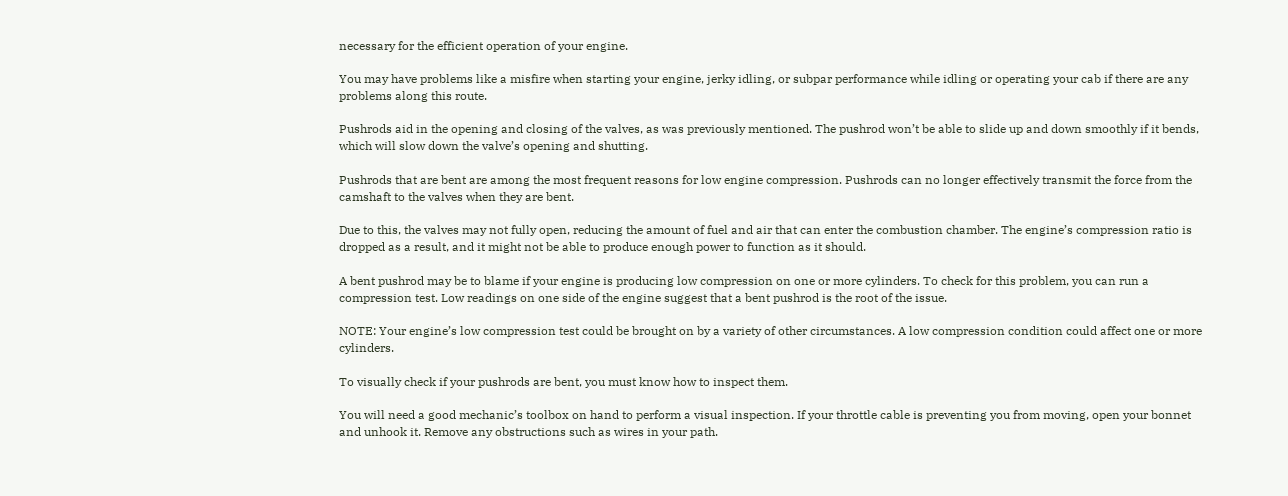necessary for the efficient operation of your engine.

You may have problems like a misfire when starting your engine, jerky idling, or subpar performance while idling or operating your cab if there are any problems along this route.

Pushrods aid in the opening and closing of the valves, as was previously mentioned. The pushrod won’t be able to slide up and down smoothly if it bends, which will slow down the valve’s opening and shutting.

Pushrods that are bent are among the most frequent reasons for low engine compression. Pushrods can no longer effectively transmit the force from the camshaft to the valves when they are bent.

Due to this, the valves may not fully open, reducing the amount of fuel and air that can enter the combustion chamber. The engine’s compression ratio is dropped as a result, and it might not be able to produce enough power to function as it should.

A bent pushrod may be to blame if your engine is producing low compression on one or more cylinders. To check for this problem, you can run a compression test. Low readings on one side of the engine suggest that a bent pushrod is the root of the issue.

NOTE: Your engine’s low compression test could be brought on by a variety of other circumstances. A low compression condition could affect one or more cylinders.

To visually check if your pushrods are bent, you must know how to inspect them.

You will need a good mechanic’s toolbox on hand to perform a visual inspection. If your throttle cable is preventing you from moving, open your bonnet and unhook it. Remove any obstructions such as wires in your path.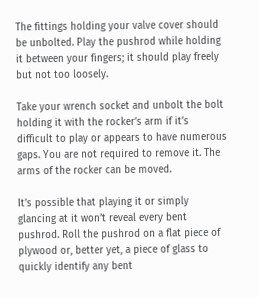The fittings holding your valve cover should be unbolted. Play the pushrod while holding it between your fingers; it should play freely but not too loosely.

Take your wrench socket and unbolt the bolt holding it with the rocker’s arm if it’s difficult to play or appears to have numerous gaps. You are not required to remove it. The arms of the rocker can be moved.

It’s possible that playing it or simply glancing at it won’t reveal every bent pushrod. Roll the pushrod on a flat piece of plywood or, better yet, a piece of glass to quickly identify any bent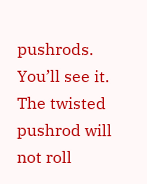pushrods. You’ll see it. The twisted pushrod will not roll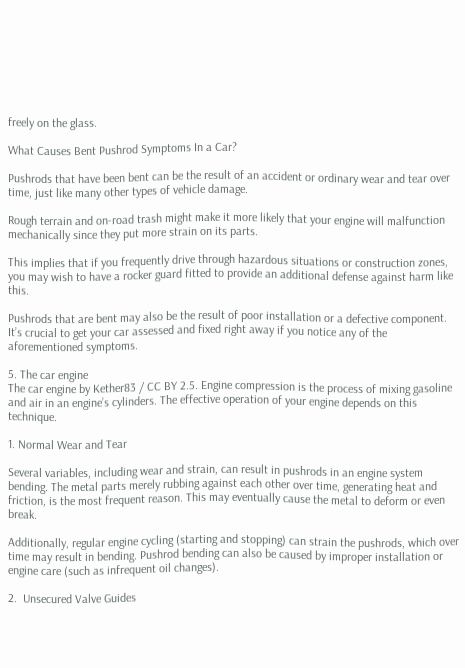freely on the glass.

What Causes Bent Pushrod Symptoms In a Car?

Pushrods that have been bent can be the result of an accident or ordinary wear and tear over time, just like many other types of vehicle damage.

Rough terrain and on-road trash might make it more likely that your engine will malfunction mechanically since they put more strain on its parts.

This implies that if you frequently drive through hazardous situations or construction zones, you may wish to have a rocker guard fitted to provide an additional defense against harm like this.

Pushrods that are bent may also be the result of poor installation or a defective component. It’s crucial to get your car assessed and fixed right away if you notice any of the aforementioned symptoms.

5. The car engine
The car engine by Kether83 / CC BY 2.5. Engine compression is the process of mixing gasoline and air in an engine’s cylinders. The effective operation of your engine depends on this technique.

1. Normal Wear and Tear

Several variables, including wear and strain, can result in pushrods in an engine system bending. The metal parts merely rubbing against each other over time, generating heat and friction, is the most frequent reason. This may eventually cause the metal to deform or even break.

Additionally, regular engine cycling (starting and stopping) can strain the pushrods, which over time may result in bending. Pushrod bending can also be caused by improper installation or engine care (such as infrequent oil changes).

2.  Unsecured Valve Guides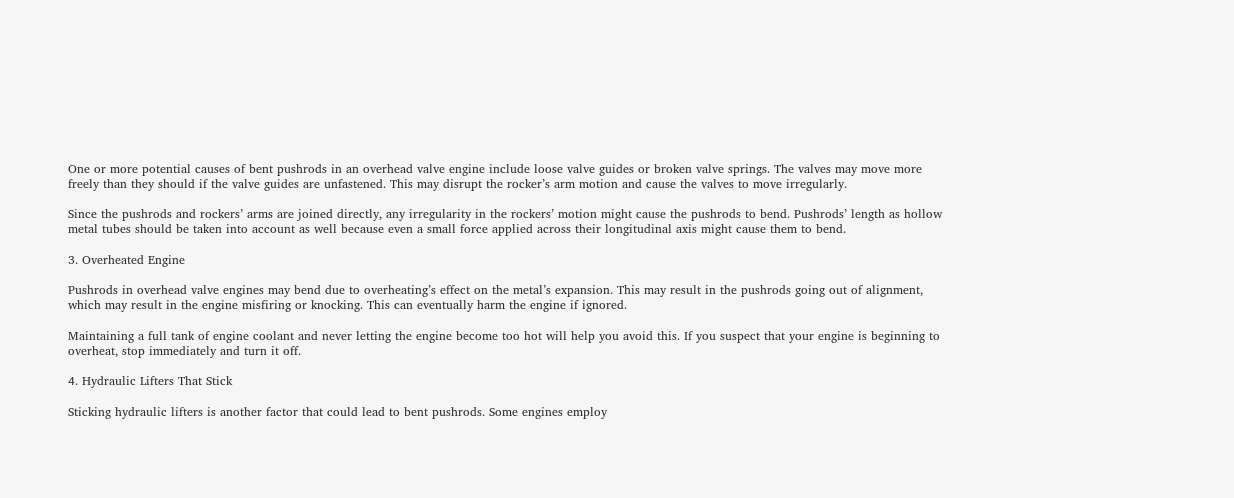One or more potential causes of bent pushrods in an overhead valve engine include loose valve guides or broken valve springs. The valves may move more freely than they should if the valve guides are unfastened. This may disrupt the rocker’s arm motion and cause the valves to move irregularly.

Since the pushrods and rockers’ arms are joined directly, any irregularity in the rockers’ motion might cause the pushrods to bend. Pushrods’ length as hollow metal tubes should be taken into account as well because even a small force applied across their longitudinal axis might cause them to bend.

3. Overheated Engine

Pushrods in overhead valve engines may bend due to overheating’s effect on the metal’s expansion. This may result in the pushrods going out of alignment, which may result in the engine misfiring or knocking. This can eventually harm the engine if ignored.

Maintaining a full tank of engine coolant and never letting the engine become too hot will help you avoid this. If you suspect that your engine is beginning to overheat, stop immediately and turn it off.

4. Hydraulic Lifters That Stick

Sticking hydraulic lifters is another factor that could lead to bent pushrods. Some engines employ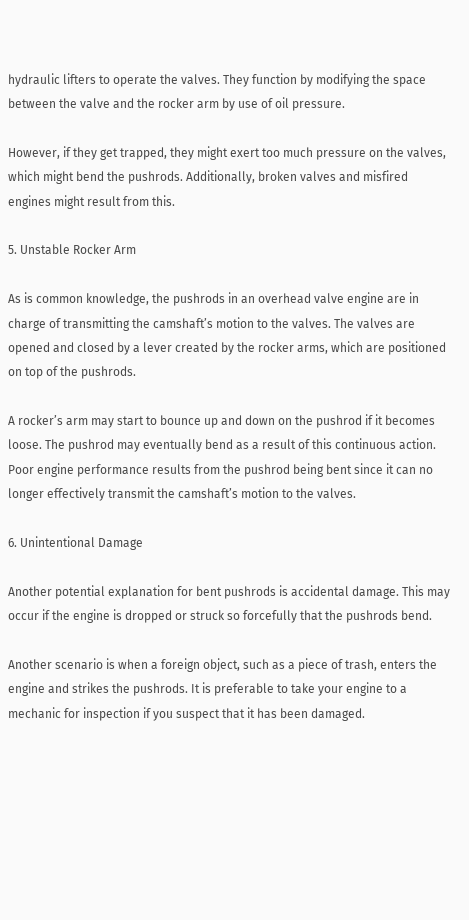hydraulic lifters to operate the valves. They function by modifying the space between the valve and the rocker arm by use of oil pressure.

However, if they get trapped, they might exert too much pressure on the valves, which might bend the pushrods. Additionally, broken valves and misfired engines might result from this.

5. Unstable Rocker Arm

As is common knowledge, the pushrods in an overhead valve engine are in charge of transmitting the camshaft’s motion to the valves. The valves are opened and closed by a lever created by the rocker arms, which are positioned on top of the pushrods.

A rocker’s arm may start to bounce up and down on the pushrod if it becomes loose. The pushrod may eventually bend as a result of this continuous action. Poor engine performance results from the pushrod being bent since it can no longer effectively transmit the camshaft’s motion to the valves.

6. Unintentional Damage

Another potential explanation for bent pushrods is accidental damage. This may occur if the engine is dropped or struck so forcefully that the pushrods bend.

Another scenario is when a foreign object, such as a piece of trash, enters the engine and strikes the pushrods. It is preferable to take your engine to a mechanic for inspection if you suspect that it has been damaged.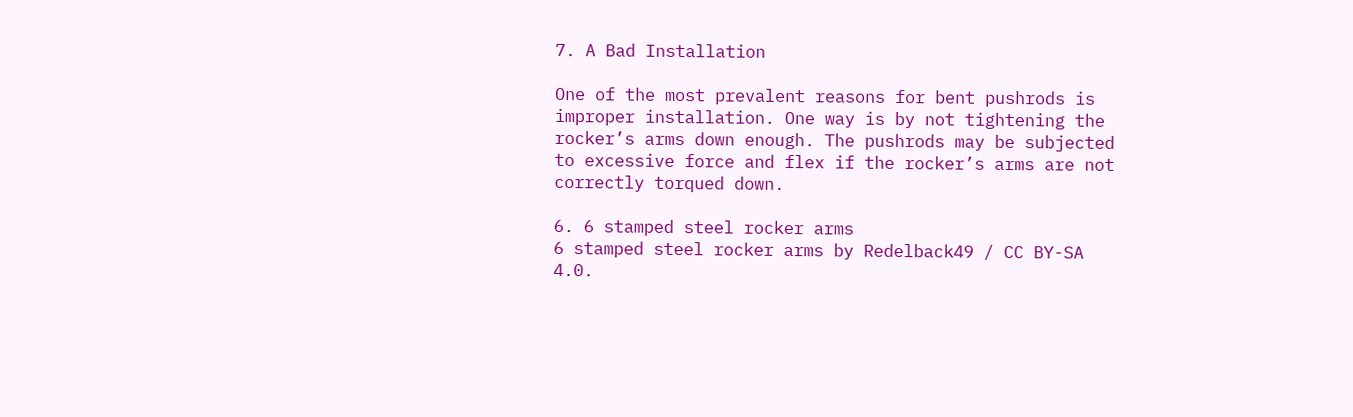7. A Bad Installation

One of the most prevalent reasons for bent pushrods is improper installation. One way is by not tightening the rocker’s arms down enough. The pushrods may be subjected to excessive force and flex if the rocker’s arms are not correctly torqued down.

6. 6 stamped steel rocker arms
6 stamped steel rocker arms by Redelback49 / CC BY-SA 4.0.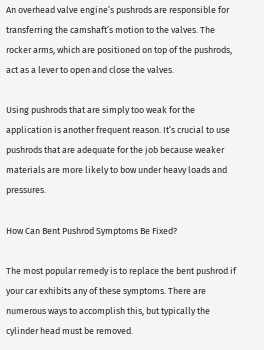An overhead valve engine’s pushrods are responsible for transferring the camshaft’s motion to the valves. The rocker arms, which are positioned on top of the pushrods, act as a lever to open and close the valves.

Using pushrods that are simply too weak for the application is another frequent reason. It’s crucial to use pushrods that are adequate for the job because weaker materials are more likely to bow under heavy loads and pressures.

How Can Bent Pushrod Symptoms Be Fixed?

The most popular remedy is to replace the bent pushrod if your car exhibits any of these symptoms. There are numerous ways to accomplish this, but typically the cylinder head must be removed.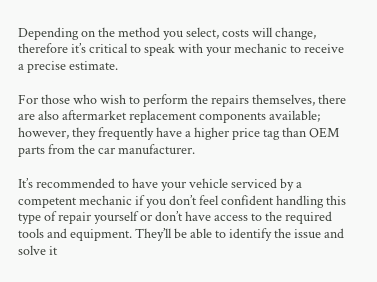Depending on the method you select, costs will change, therefore it’s critical to speak with your mechanic to receive a precise estimate.

For those who wish to perform the repairs themselves, there are also aftermarket replacement components available; however, they frequently have a higher price tag than OEM parts from the car manufacturer.

It’s recommended to have your vehicle serviced by a competent mechanic if you don’t feel confident handling this type of repair yourself or don’t have access to the required tools and equipment. They’ll be able to identify the issue and solve it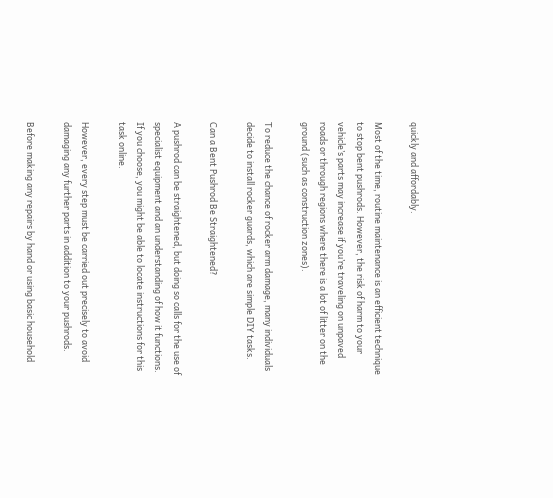quickly and affordably.

Most of the time, routine maintenance is an efficient technique to stop bent pushrods. However, the risk of harm to your vehicle’s parts may increase if you’re traveling on unpaved roads or through regions where there is a lot of litter on the ground (such as construction zones).

To reduce the chance of rocker arm damage, many individuals decide to install rocker guards, which are simple DIY tasks.

Can a Bent Pushrod Be Straightened?

A pushrod can be straightened, but doing so calls for the use of specialist equipment and an understanding of how it functions. If you choose, you might be able to locate instructions for this task online.

However, every step must be carried out precisely to avoid damaging any further parts in addition to your pushrods.

Before making any repairs by hand or using basic household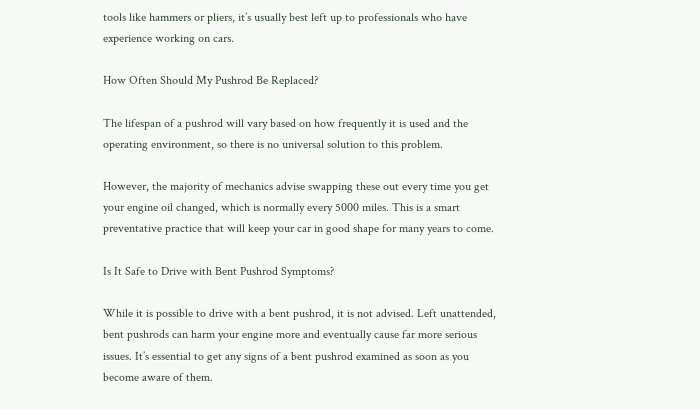tools like hammers or pliers, it’s usually best left up to professionals who have experience working on cars.

How Often Should My Pushrod Be Replaced?

The lifespan of a pushrod will vary based on how frequently it is used and the operating environment, so there is no universal solution to this problem.

However, the majority of mechanics advise swapping these out every time you get your engine oil changed, which is normally every 5000 miles. This is a smart preventative practice that will keep your car in good shape for many years to come.

Is It Safe to Drive with Bent Pushrod Symptoms?

While it is possible to drive with a bent pushrod, it is not advised. Left unattended, bent pushrods can harm your engine more and eventually cause far more serious issues. It’s essential to get any signs of a bent pushrod examined as soon as you become aware of them.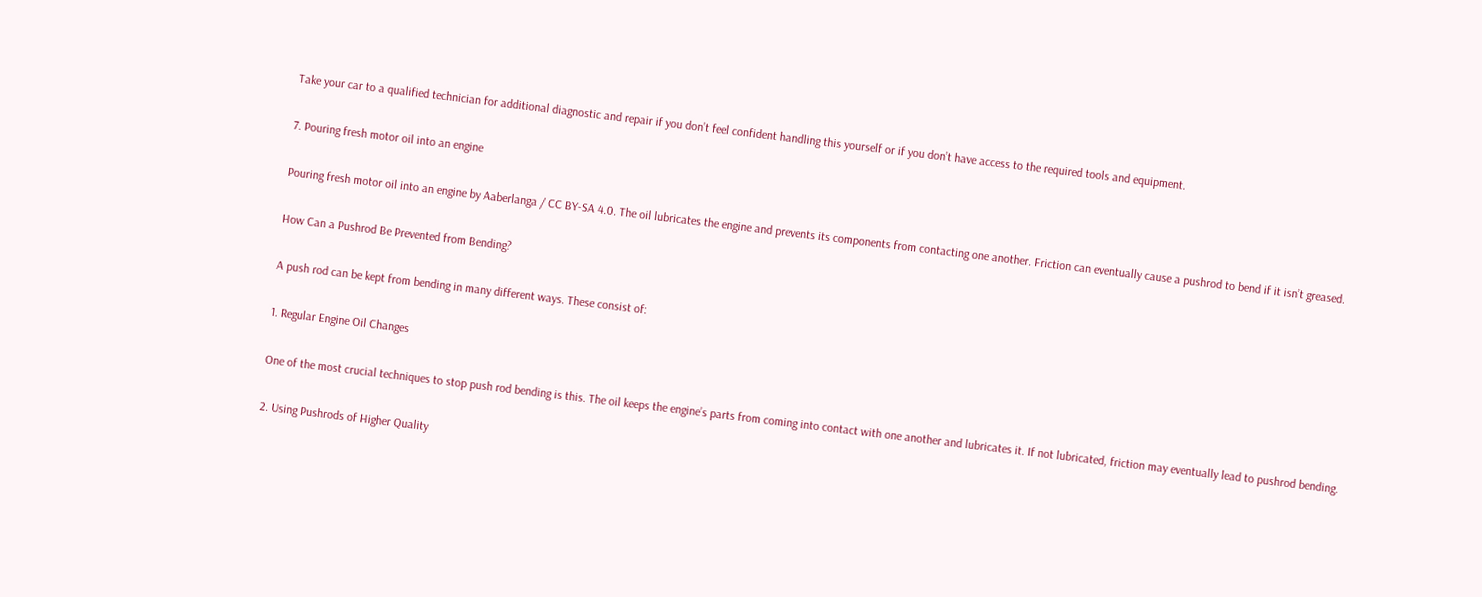Take your car to a qualified technician for additional diagnostic and repair if you don’t feel confident handling this yourself or if you don’t have access to the required tools and equipment.

7. Pouring fresh motor oil into an engine

Pouring fresh motor oil into an engine by Aaberlanga / CC BY-SA 4.0. The oil lubricates the engine and prevents its components from contacting one another. Friction can eventually cause a pushrod to bend if it isn’t greased.

How Can a Pushrod Be Prevented from Bending?

A push rod can be kept from bending in many different ways. These consist of:

1. Regular Engine Oil Changes

One of the most crucial techniques to stop push rod bending is this. The oil keeps the engine’s parts from coming into contact with one another and lubricates it. If not lubricated, friction may eventually lead to pushrod bending.

2. Using Pushrods of Higher Quality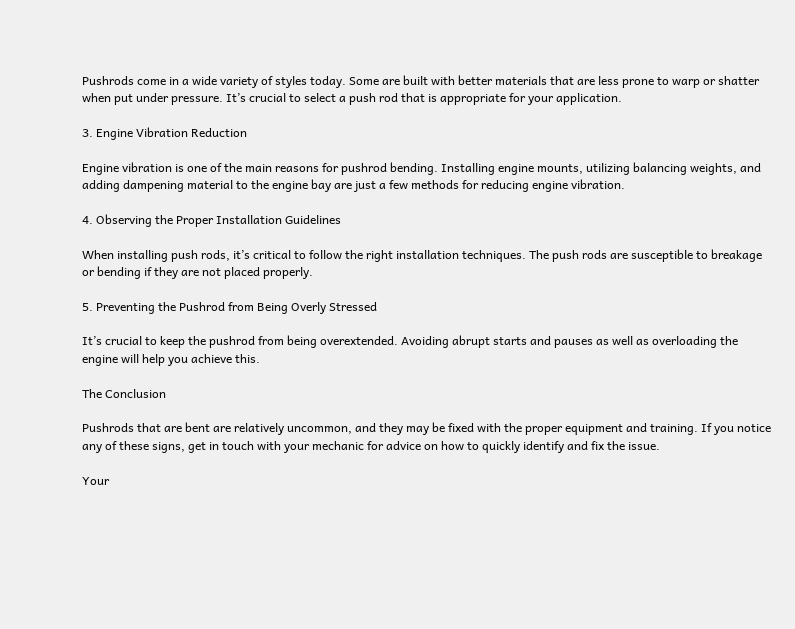Pushrods come in a wide variety of styles today. Some are built with better materials that are less prone to warp or shatter when put under pressure. It’s crucial to select a push rod that is appropriate for your application.

3. Engine Vibration Reduction

Engine vibration is one of the main reasons for pushrod bending. Installing engine mounts, utilizing balancing weights, and adding dampening material to the engine bay are just a few methods for reducing engine vibration.

4. Observing the Proper Installation Guidelines

When installing push rods, it’s critical to follow the right installation techniques. The push rods are susceptible to breakage or bending if they are not placed properly.

5. Preventing the Pushrod from Being Overly Stressed

It’s crucial to keep the pushrod from being overextended. Avoiding abrupt starts and pauses as well as overloading the engine will help you achieve this.

The Conclusion

Pushrods that are bent are relatively uncommon, and they may be fixed with the proper equipment and training. If you notice any of these signs, get in touch with your mechanic for advice on how to quickly identify and fix the issue.

Your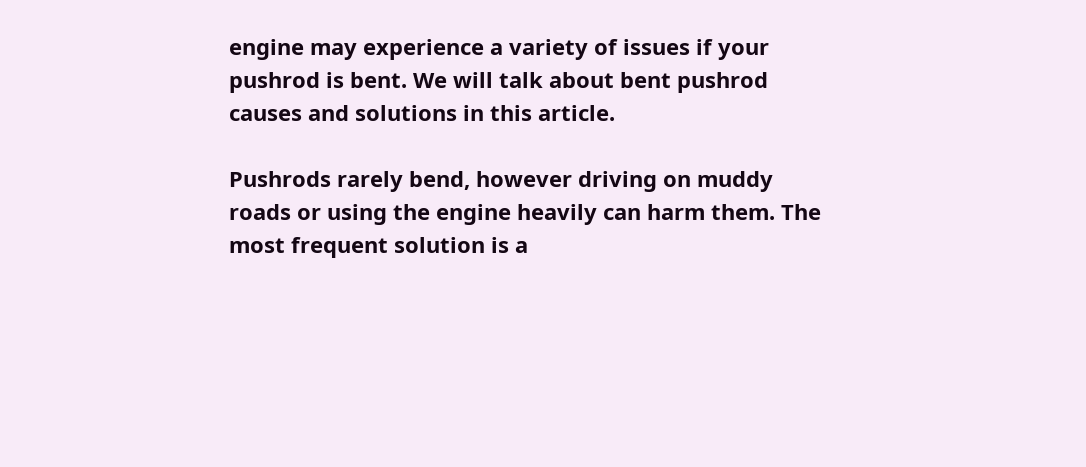engine may experience a variety of issues if your pushrod is bent. We will talk about bent pushrod causes and solutions in this article.

Pushrods rarely bend, however driving on muddy roads or using the engine heavily can harm them. The most frequent solution is a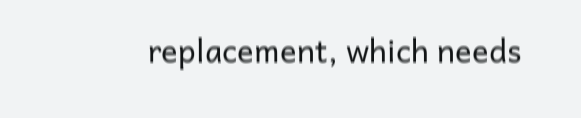replacement, which needs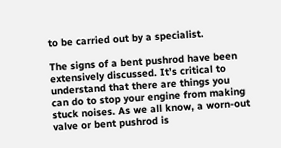to be carried out by a specialist.

The signs of a bent pushrod have been extensively discussed. It’s critical to understand that there are things you can do to stop your engine from making stuck noises. As we all know, a worn-out valve or bent pushrod is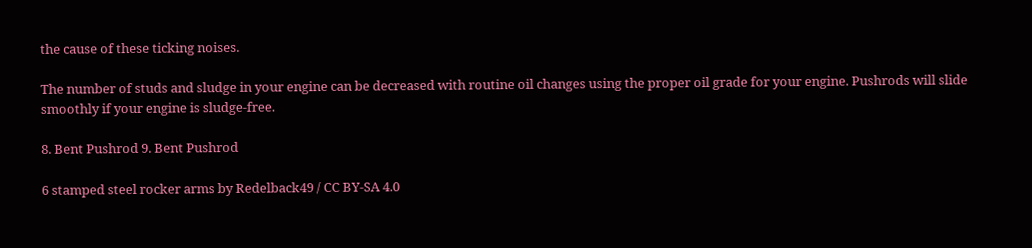the cause of these ticking noises.

The number of studs and sludge in your engine can be decreased with routine oil changes using the proper oil grade for your engine. Pushrods will slide smoothly if your engine is sludge-free.

8. Bent Pushrod 9. Bent Pushrod

6 stamped steel rocker arms by Redelback49 / CC BY-SA 4.0